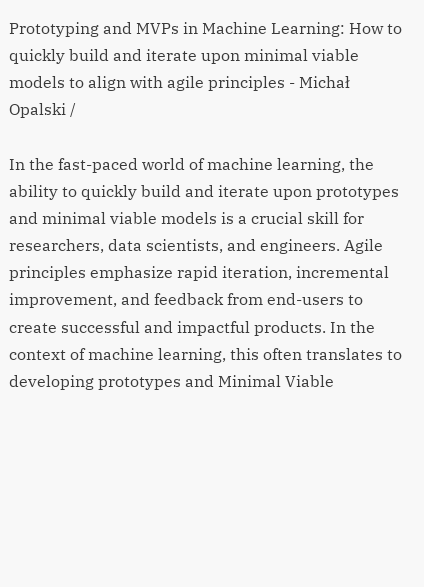Prototyping and MVPs in Machine Learning: How to quickly build and iterate upon minimal viable models to align with agile principles - Michał Opalski /

In the fast-paced world of machine learning, the ability to quickly build and iterate upon prototypes and minimal viable models is a crucial skill for researchers, data scientists, and engineers. Agile principles emphasize rapid iteration, incremental improvement, and feedback from end-users to create successful and impactful products. In the context of machine learning, this often translates to developing prototypes and Minimal Viable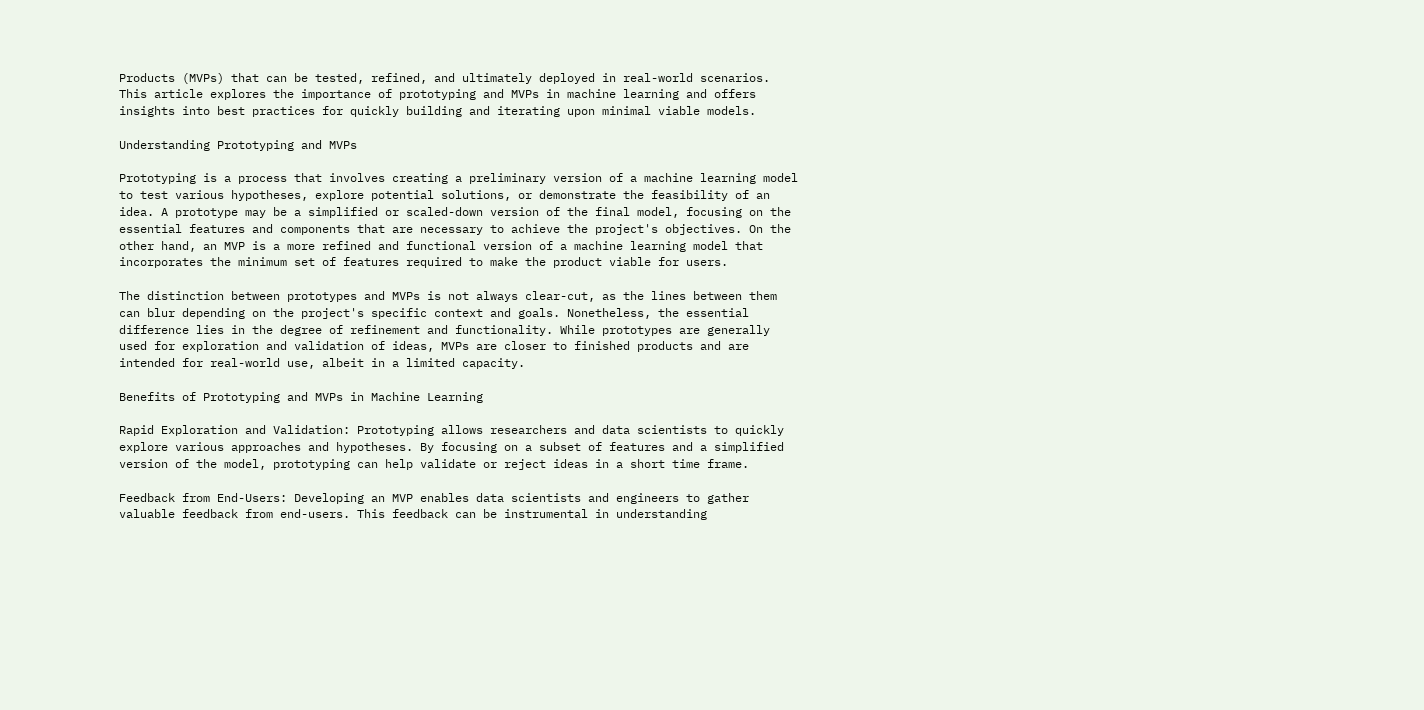Products (MVPs) that can be tested, refined, and ultimately deployed in real-world scenarios. This article explores the importance of prototyping and MVPs in machine learning and offers insights into best practices for quickly building and iterating upon minimal viable models.

Understanding Prototyping and MVPs

Prototyping is a process that involves creating a preliminary version of a machine learning model to test various hypotheses, explore potential solutions, or demonstrate the feasibility of an idea. A prototype may be a simplified or scaled-down version of the final model, focusing on the essential features and components that are necessary to achieve the project's objectives. On the other hand, an MVP is a more refined and functional version of a machine learning model that incorporates the minimum set of features required to make the product viable for users.

The distinction between prototypes and MVPs is not always clear-cut, as the lines between them can blur depending on the project's specific context and goals. Nonetheless, the essential difference lies in the degree of refinement and functionality. While prototypes are generally used for exploration and validation of ideas, MVPs are closer to finished products and are intended for real-world use, albeit in a limited capacity.

Benefits of Prototyping and MVPs in Machine Learning

Rapid Exploration and Validation: Prototyping allows researchers and data scientists to quickly explore various approaches and hypotheses. By focusing on a subset of features and a simplified version of the model, prototyping can help validate or reject ideas in a short time frame.

Feedback from End-Users: Developing an MVP enables data scientists and engineers to gather valuable feedback from end-users. This feedback can be instrumental in understanding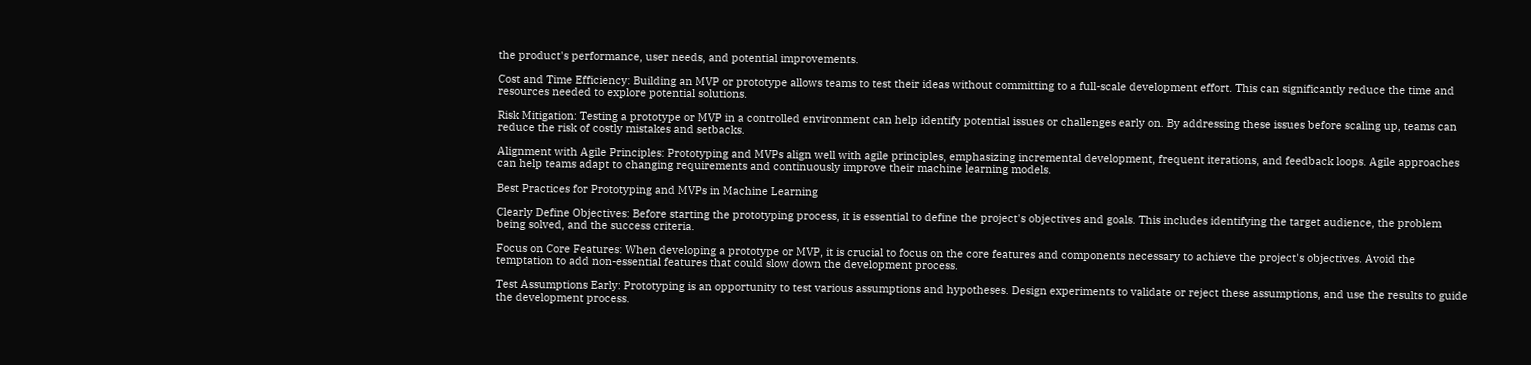the product's performance, user needs, and potential improvements.

Cost and Time Efficiency: Building an MVP or prototype allows teams to test their ideas without committing to a full-scale development effort. This can significantly reduce the time and resources needed to explore potential solutions.

Risk Mitigation: Testing a prototype or MVP in a controlled environment can help identify potential issues or challenges early on. By addressing these issues before scaling up, teams can reduce the risk of costly mistakes and setbacks.

Alignment with Agile Principles: Prototyping and MVPs align well with agile principles, emphasizing incremental development, frequent iterations, and feedback loops. Agile approaches can help teams adapt to changing requirements and continuously improve their machine learning models.

Best Practices for Prototyping and MVPs in Machine Learning

Clearly Define Objectives: Before starting the prototyping process, it is essential to define the project's objectives and goals. This includes identifying the target audience, the problem being solved, and the success criteria.

Focus on Core Features: When developing a prototype or MVP, it is crucial to focus on the core features and components necessary to achieve the project's objectives. Avoid the temptation to add non-essential features that could slow down the development process.

Test Assumptions Early: Prototyping is an opportunity to test various assumptions and hypotheses. Design experiments to validate or reject these assumptions, and use the results to guide the development process.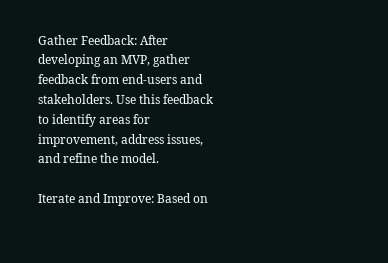Gather Feedback: After developing an MVP, gather feedback from end-users and stakeholders. Use this feedback to identify areas for improvement, address issues, and refine the model.

Iterate and Improve: Based on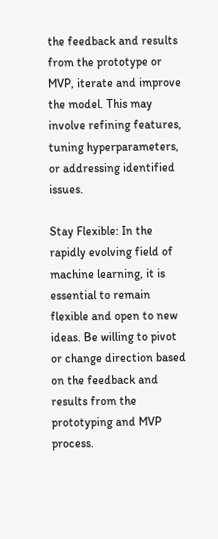the feedback and results from the prototype or MVP, iterate and improve the model. This may involve refining features, tuning hyperparameters, or addressing identified issues.

Stay Flexible: In the rapidly evolving field of machine learning, it is essential to remain flexible and open to new ideas. Be willing to pivot or change direction based on the feedback and results from the prototyping and MVP process.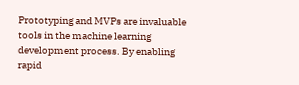Prototyping and MVPs are invaluable tools in the machine learning development process. By enabling rapid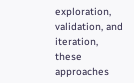exploration, validation, and iteration, these approaches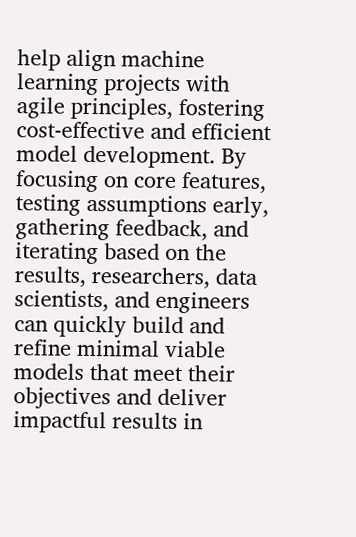help align machine learning projects with agile principles, fostering cost-effective and efficient model development. By focusing on core features, testing assumptions early, gathering feedback, and iterating based on the results, researchers, data scientists, and engineers can quickly build and refine minimal viable models that meet their objectives and deliver impactful results in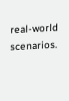real-world scenarios.